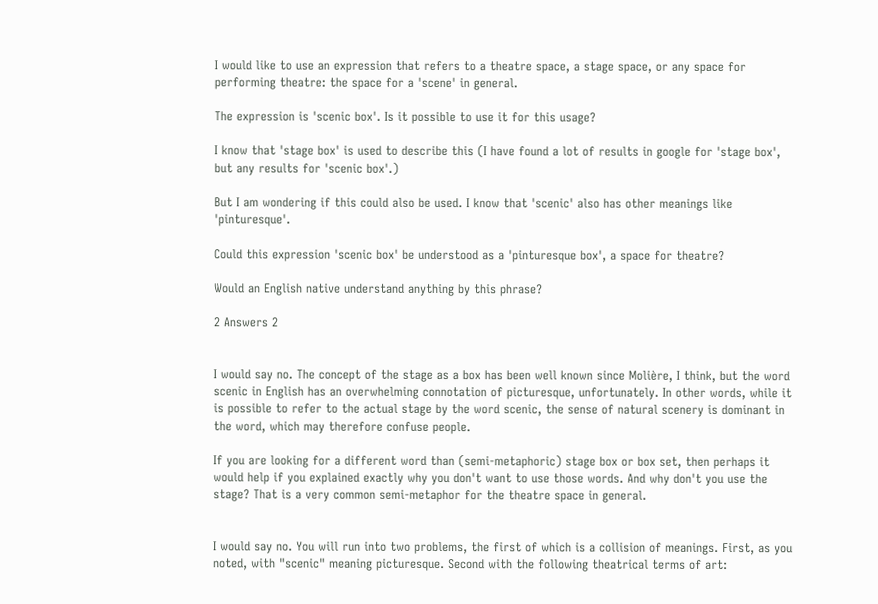I would like to use an expression that refers to a theatre space, a stage space, or any space for performing theatre: the space for a 'scene' in general.

The expression is 'scenic box'. Is it possible to use it for this usage?

I know that 'stage box' is used to describe this (I have found a lot of results in google for 'stage box', but any results for 'scenic box'.)

But I am wondering if this could also be used. I know that 'scenic' also has other meanings like 'pinturesque'.

Could this expression 'scenic box' be understood as a 'pinturesque box', a space for theatre?

Would an English native understand anything by this phrase?

2 Answers 2


I would say no. The concept of the stage as a box has been well known since Molière, I think, but the word scenic in English has an overwhelming connotation of picturesque, unfortunately. In other words, while it is possible to refer to the actual stage by the word scenic, the sense of natural scenery is dominant in the word, which may therefore confuse people.

If you are looking for a different word than (semi-metaphoric) stage box or box set, then perhaps it would help if you explained exactly why you don't want to use those words. And why don't you use the stage? That is a very common semi-metaphor for the theatre space in general.


I would say no. You will run into two problems, the first of which is a collision of meanings. First, as you noted, with "scenic" meaning picturesque. Second with the following theatrical terms of art: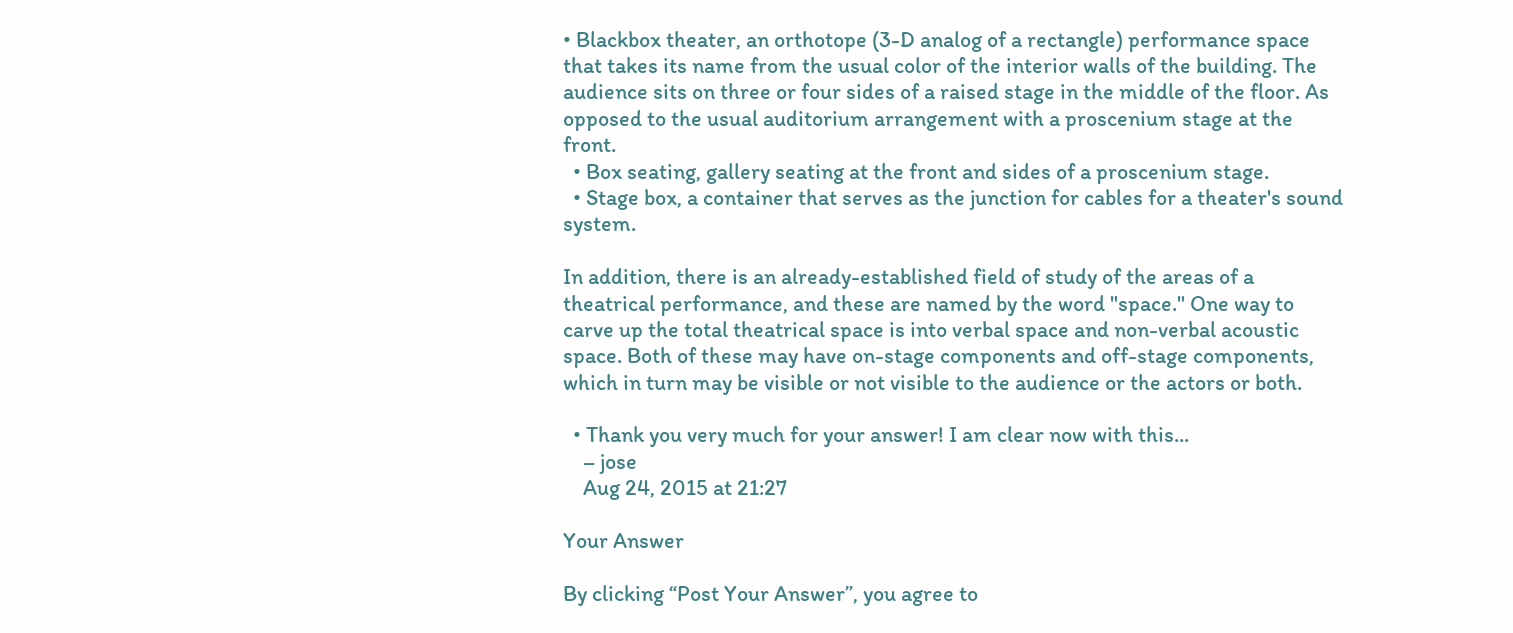• Blackbox theater, an orthotope (3-D analog of a rectangle) performance space that takes its name from the usual color of the interior walls of the building. The audience sits on three or four sides of a raised stage in the middle of the floor. As opposed to the usual auditorium arrangement with a proscenium stage at the front.
  • Box seating, gallery seating at the front and sides of a proscenium stage.
  • Stage box, a container that serves as the junction for cables for a theater's sound system.

In addition, there is an already-established field of study of the areas of a theatrical performance, and these are named by the word "space." One way to carve up the total theatrical space is into verbal space and non-verbal acoustic space. Both of these may have on-stage components and off-stage components, which in turn may be visible or not visible to the audience or the actors or both.

  • Thank you very much for your answer! I am clear now with this...
    – jose
    Aug 24, 2015 at 21:27

Your Answer

By clicking “Post Your Answer”, you agree to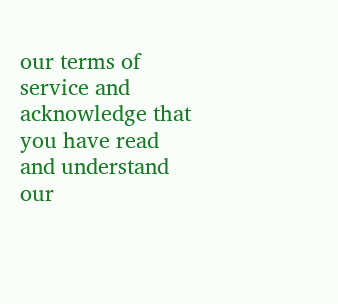our terms of service and acknowledge that you have read and understand our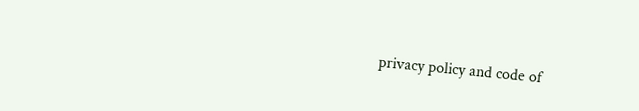privacy policy and code of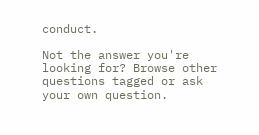conduct.

Not the answer you're looking for? Browse other questions tagged or ask your own question.